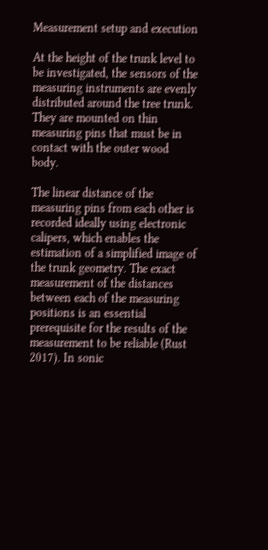Measurement setup and execution

At the height of the trunk level to be investigated, the sensors of the measuring instruments are evenly distributed around the tree trunk. They are mounted on thin measuring pins that must be in contact with the outer wood body.

The linear distance of the measuring pins from each other is recorded ideally using electronic calipers, which enables the estimation of a simplified image of the trunk geometry. The exact measurement of the distances between each of the measuring positions is an essential prerequisite for the results of the measurement to be reliable (Rust 2017). In sonic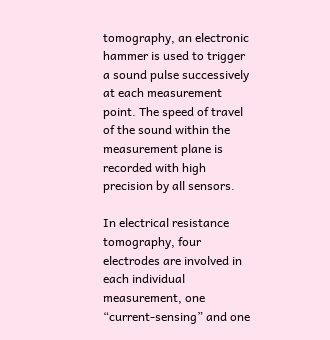tomography, an electronic hammer is used to trigger a sound pulse successively at each measurement point. The speed of travel of the sound within the measurement plane is recorded with high precision by all sensors.

In electrical resistance tomography, four electrodes are involved in each individual measurement, one “current-sensing” and one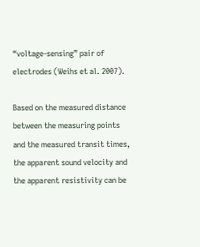“voltage-sensing” pair of electrodes (Weihs et al. 2007).

Based on the measured distance between the measuring points and the measured transit times, the apparent sound velocity and the apparent resistivity can be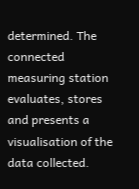determined. The connected measuring station evaluates, stores and presents a visualisation of the data collected.